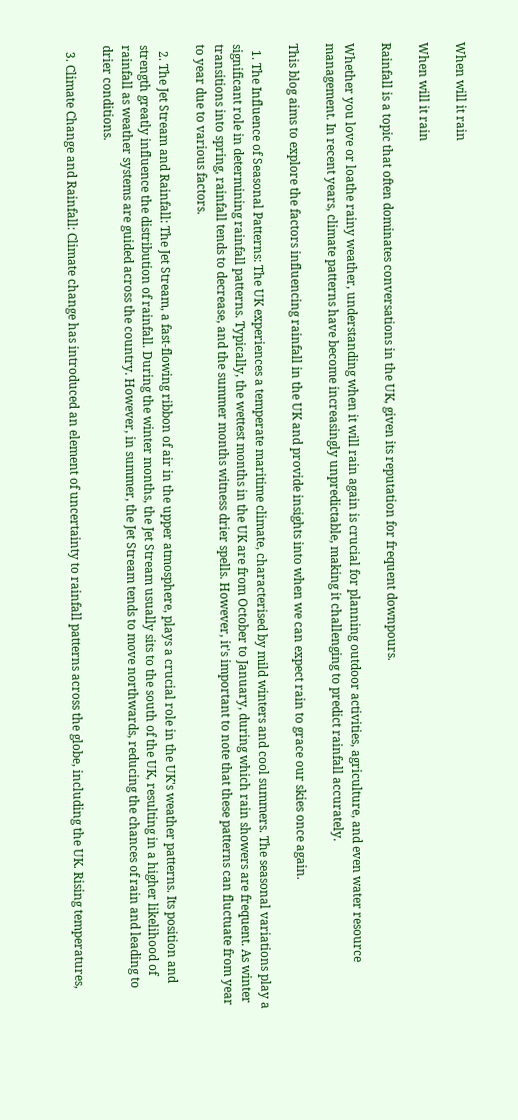When will it rain

When will it rain

Rainfall is a topic that often dominates conversations in the UK, given its reputation for frequent downpours.

Whether you love or loathe rainy weather, understanding when it will rain again is crucial for planning outdoor activities, agriculture, and even water resource management. In recent years, climate patterns have become increasingly unpredictable, making it challenging to predict rainfall accurately.

This blog aims to explore the factors influencing rainfall in the UK and provide insights into when we can expect rain to grace our skies once again.

  1. The Influence of Seasonal Patterns: The UK experiences a temperate maritime climate, characterised by mild winters and cool summers. The seasonal variations play a significant role in determining rainfall patterns. Typically, the wettest months in the UK are from October to January, during which rain showers are frequent. As winter transitions into spring, rainfall tends to decrease, and the summer months witness drier spells. However, it's important to note that these patterns can fluctuate from year to year due to various factors.

  2. The Jet Stream and Rainfall: The Jet Stream, a fast-flowing ribbon of air in the upper atmosphere, plays a crucial role in the UK's weather patterns. Its position and strength greatly influence the distribution of rainfall. During the winter months, the Jet Stream usually sits to the south of the UK, resulting in a higher likelihood of rainfall as weather systems are guided across the country. However, in summer, the Jet Stream tends to move northwards, reducing the chances of rain and leading to drier conditions.

  3. Climate Change and Rainfall: Climate change has introduced an element of uncertainty to rainfall patterns across the globe, including the UK. Rising temperatures,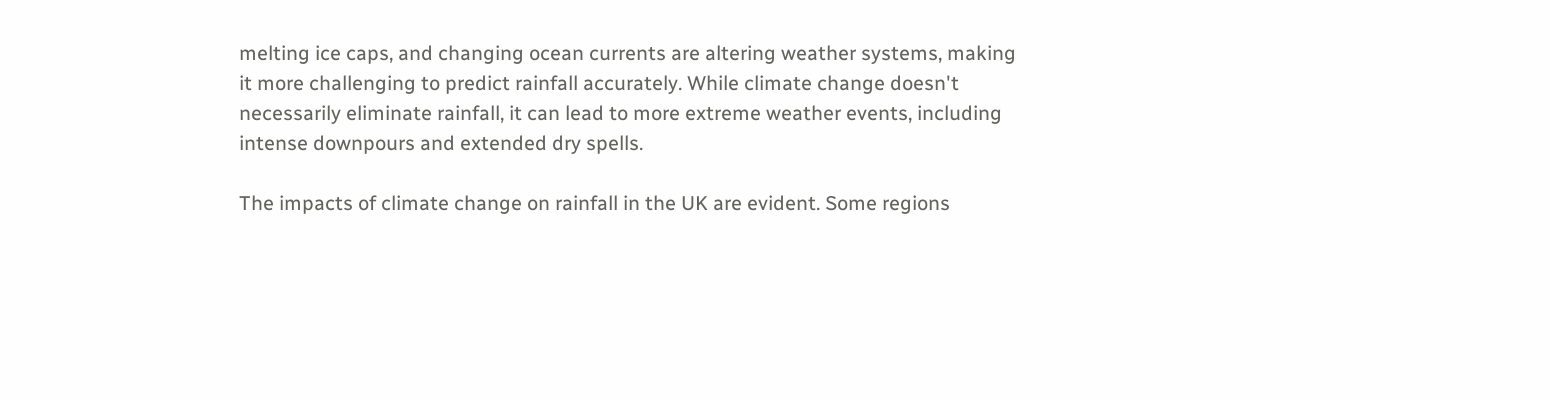melting ice caps, and changing ocean currents are altering weather systems, making it more challenging to predict rainfall accurately. While climate change doesn't necessarily eliminate rainfall, it can lead to more extreme weather events, including intense downpours and extended dry spells.

The impacts of climate change on rainfall in the UK are evident. Some regions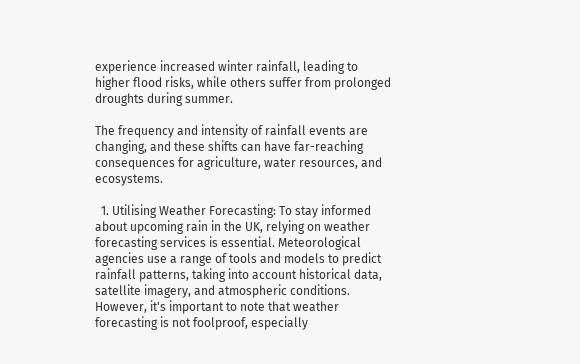experience increased winter rainfall, leading to higher flood risks, while others suffer from prolonged droughts during summer.

The frequency and intensity of rainfall events are changing, and these shifts can have far-reaching consequences for agriculture, water resources, and ecosystems.

  1. Utilising Weather Forecasting: To stay informed about upcoming rain in the UK, relying on weather forecasting services is essential. Meteorological agencies use a range of tools and models to predict rainfall patterns, taking into account historical data, satellite imagery, and atmospheric conditions. However, it's important to note that weather forecasting is not foolproof, especially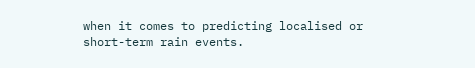when it comes to predicting localised or short-term rain events.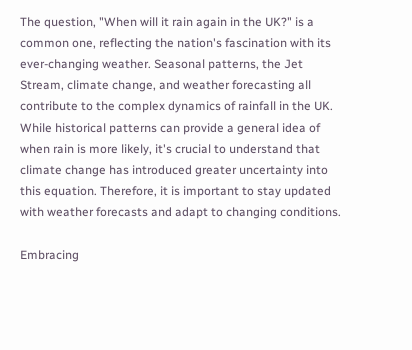The question, "When will it rain again in the UK?" is a common one, reflecting the nation's fascination with its ever-changing weather. Seasonal patterns, the Jet Stream, climate change, and weather forecasting all contribute to the complex dynamics of rainfall in the UK. While historical patterns can provide a general idea of when rain is more likely, it's crucial to understand that climate change has introduced greater uncertainty into this equation. Therefore, it is important to stay updated with weather forecasts and adapt to changing conditions.

Embracing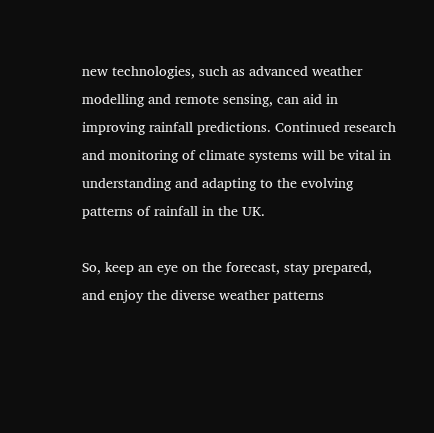new technologies, such as advanced weather modelling and remote sensing, can aid in improving rainfall predictions. Continued research and monitoring of climate systems will be vital in understanding and adapting to the evolving patterns of rainfall in the UK.

So, keep an eye on the forecast, stay prepared, and enjoy the diverse weather patterns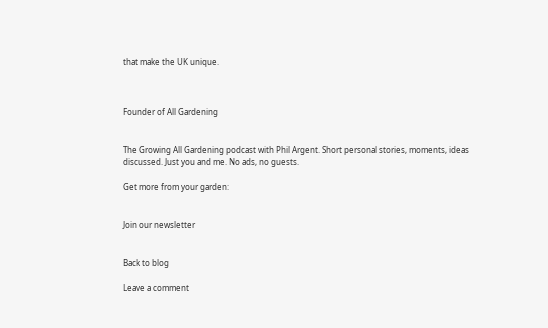that make the UK unique.



Founder of All Gardening


The Growing All Gardening podcast with Phil Argent. Short personal stories, moments, ideas discussed. Just you and me. No ads, no guests.

Get more from your garden:


Join our newsletter


Back to blog

Leave a comment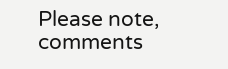Please note, comments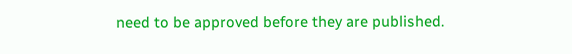need to be approved before they are published.